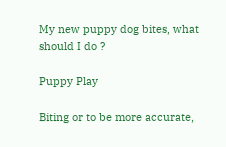My new puppy dog bites, what should I do ?

Puppy Play

Biting or to be more accurate,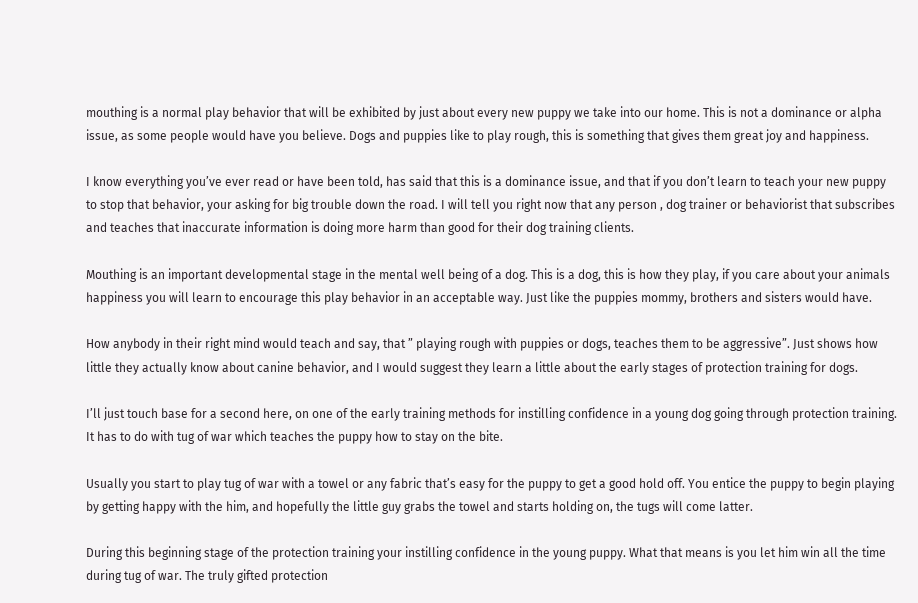mouthing is a normal play behavior that will be exhibited by just about every new puppy we take into our home. This is not a dominance or alpha issue, as some people would have you believe. Dogs and puppies like to play rough, this is something that gives them great joy and happiness.

I know everything you’ve ever read or have been told, has said that this is a dominance issue, and that if you don’t learn to teach your new puppy to stop that behavior, your asking for big trouble down the road. I will tell you right now that any person , dog trainer or behaviorist that subscribes and teaches that inaccurate information is doing more harm than good for their dog training clients.

Mouthing is an important developmental stage in the mental well being of a dog. This is a dog, this is how they play, if you care about your animals happiness you will learn to encourage this play behavior in an acceptable way. Just like the puppies mommy, brothers and sisters would have.

How anybody in their right mind would teach and say, that ” playing rough with puppies or dogs, teaches them to be aggressive”. Just shows how little they actually know about canine behavior, and I would suggest they learn a little about the early stages of protection training for dogs.

I’ll just touch base for a second here, on one of the early training methods for instilling confidence in a young dog going through protection training. It has to do with tug of war which teaches the puppy how to stay on the bite.

Usually you start to play tug of war with a towel or any fabric that’s easy for the puppy to get a good hold off. You entice the puppy to begin playing by getting happy with the him, and hopefully the little guy grabs the towel and starts holding on, the tugs will come latter.

During this beginning stage of the protection training your instilling confidence in the young puppy. What that means is you let him win all the time during tug of war. The truly gifted protection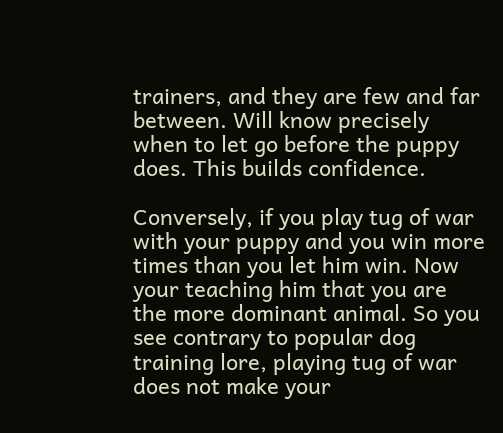trainers, and they are few and far between. Will know precisely when to let go before the puppy does. This builds confidence.

Conversely, if you play tug of war with your puppy and you win more times than you let him win. Now your teaching him that you are the more dominant animal. So you see contrary to popular dog training lore, playing tug of war does not make your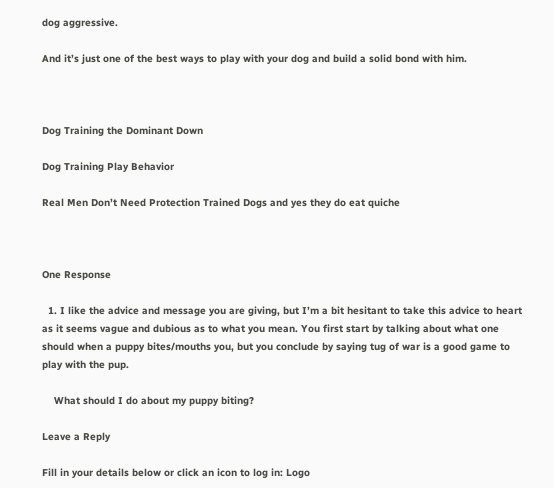dog aggressive.

And it’s just one of the best ways to play with your dog and build a solid bond with him.



Dog Training the Dominant Down

Dog Training Play Behavior

Real Men Don’t Need Protection Trained Dogs and yes they do eat quiche



One Response

  1. I like the advice and message you are giving, but I’m a bit hesitant to take this advice to heart as it seems vague and dubious as to what you mean. You first start by talking about what one should when a puppy bites/mouths you, but you conclude by saying tug of war is a good game to play with the pup.

    What should I do about my puppy biting?

Leave a Reply

Fill in your details below or click an icon to log in: Logo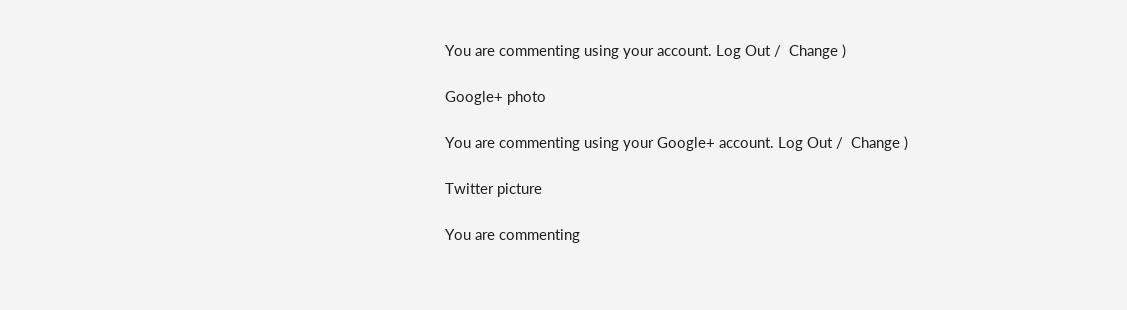You are commenting using your account. Log Out /  Change )

Google+ photo

You are commenting using your Google+ account. Log Out /  Change )

Twitter picture

You are commenting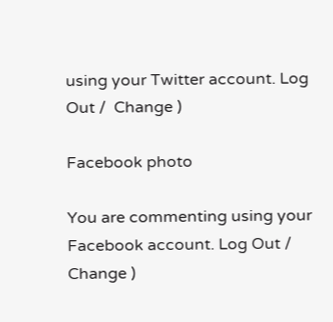using your Twitter account. Log Out /  Change )

Facebook photo

You are commenting using your Facebook account. Log Out /  Change )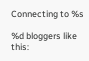Connecting to %s

%d bloggers like this: